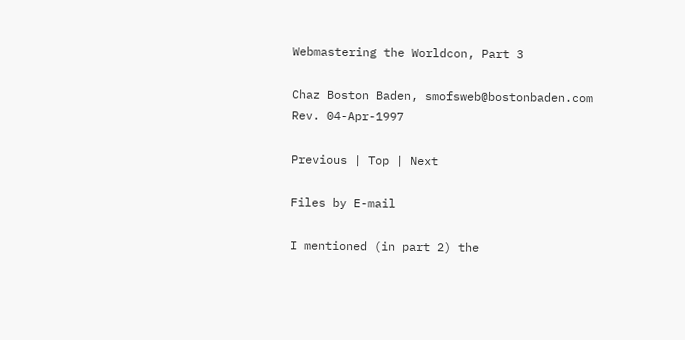Webmastering the Worldcon, Part 3

Chaz Boston Baden, smofsweb@bostonbaden.com
Rev. 04-Apr-1997

Previous | Top | Next

Files by E-mail

I mentioned (in part 2) the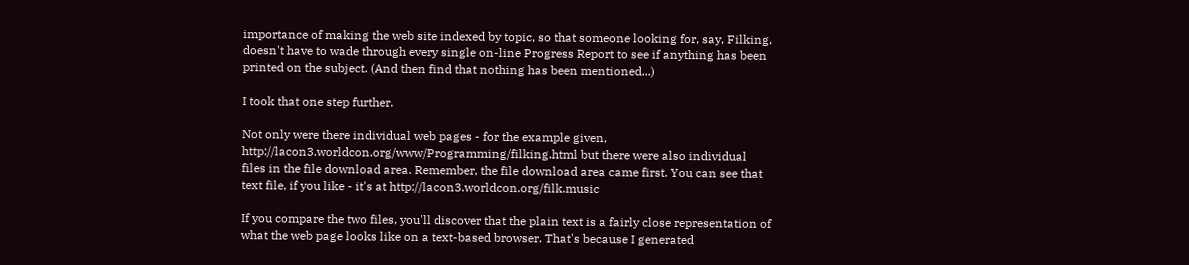importance of making the web site indexed by topic, so that someone looking for, say, Filking, doesn't have to wade through every single on-line Progress Report to see if anything has been printed on the subject. (And then find that nothing has been mentioned...)

I took that one step further.

Not only were there individual web pages - for the example given, http://lacon3.worldcon.org/www/Programming/filking.html but there were also individual files in the file download area. Remember, the file download area came first. You can see that text file, if you like - it's at http://lacon3.worldcon.org/filk.music

If you compare the two files, you'll discover that the plain text is a fairly close representation of what the web page looks like on a text-based browser. That's because I generated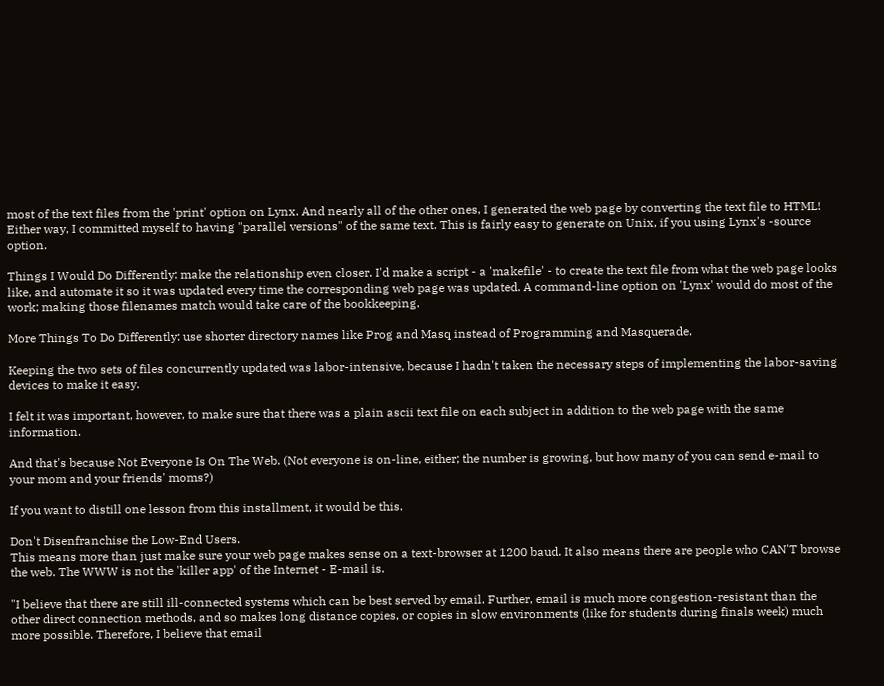most of the text files from the 'print' option on Lynx. And nearly all of the other ones, I generated the web page by converting the text file to HTML! Either way, I committed myself to having "parallel versions" of the same text. This is fairly easy to generate on Unix, if you using Lynx's -source option.

Things I Would Do Differently: make the relationship even closer. I'd make a script - a 'makefile' - to create the text file from what the web page looks like, and automate it so it was updated every time the corresponding web page was updated. A command-line option on 'Lynx' would do most of the work; making those filenames match would take care of the bookkeeping.

More Things To Do Differently: use shorter directory names like Prog and Masq instead of Programming and Masquerade.

Keeping the two sets of files concurrently updated was labor-intensive, because I hadn't taken the necessary steps of implementing the labor-saving devices to make it easy.

I felt it was important, however, to make sure that there was a plain ascii text file on each subject in addition to the web page with the same information.

And that's because Not Everyone Is On The Web. (Not everyone is on-line, either; the number is growing, but how many of you can send e-mail to your mom and your friends' moms?)

If you want to distill one lesson from this installment, it would be this.

Don't Disenfranchise the Low-End Users.
This means more than just make sure your web page makes sense on a text-browser at 1200 baud. It also means there are people who CAN'T browse the web. The WWW is not the 'killer app' of the Internet - E-mail is.

"I believe that there are still ill-connected systems which can be best served by email. Further, email is much more congestion-resistant than the other direct connection methods, and so makes long distance copies, or copies in slow environments (like for students during finals week) much more possible. Therefore, I believe that email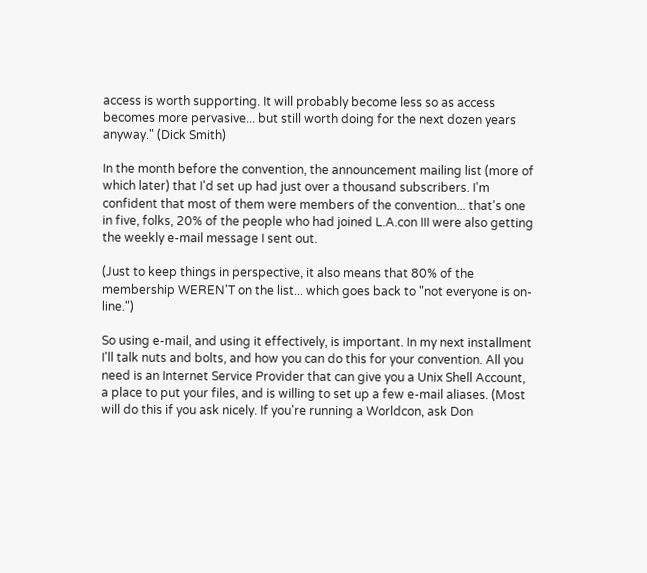access is worth supporting. It will probably become less so as access becomes more pervasive... but still worth doing for the next dozen years anyway." (Dick Smith)

In the month before the convention, the announcement mailing list (more of which later) that I'd set up had just over a thousand subscribers. I'm confident that most of them were members of the convention... that's one in five, folks, 20% of the people who had joined L.A.con III were also getting the weekly e-mail message I sent out.

(Just to keep things in perspective, it also means that 80% of the membership WEREN'T on the list... which goes back to "not everyone is on-line.")

So using e-mail, and using it effectively, is important. In my next installment I'll talk nuts and bolts, and how you can do this for your convention. All you need is an Internet Service Provider that can give you a Unix Shell Account, a place to put your files, and is willing to set up a few e-mail aliases. (Most will do this if you ask nicely. If you're running a Worldcon, ask Don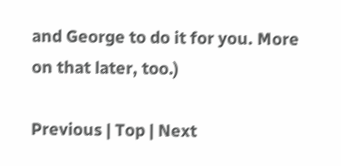and George to do it for you. More on that later, too.)

Previous | Top | Next